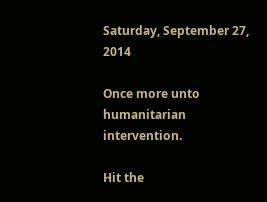Saturday, September 27, 2014

Once more unto humanitarian intervention.

Hit the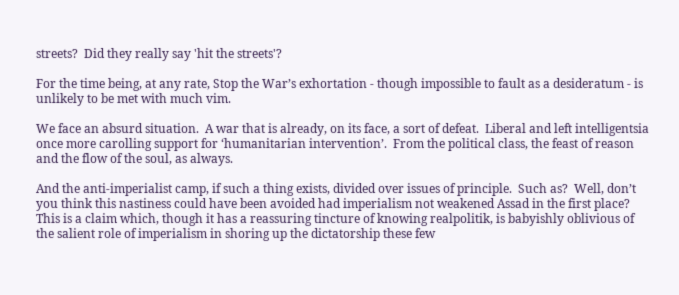streets?  Did they really say 'hit the streets'?

For the time being, at any rate, Stop the War’s exhortation - though impossible to fault as a desideratum - is unlikely to be met with much vim.

We face an absurd situation.  A war that is already, on its face, a sort of defeat.  Liberal and left intelligentsia once more carolling support for ‘humanitarian intervention’.  From the political class, the feast of reason and the flow of the soul, as always.

And the anti-imperialist camp, if such a thing exists, divided over issues of principle.  Such as?  Well, don’t you think this nastiness could have been avoided had imperialism not weakened Assad in the first place?  This is a claim which, though it has a reassuring tincture of knowing realpolitik, is babyishly oblivious of the salient role of imperialism in shoring up the dictatorship these few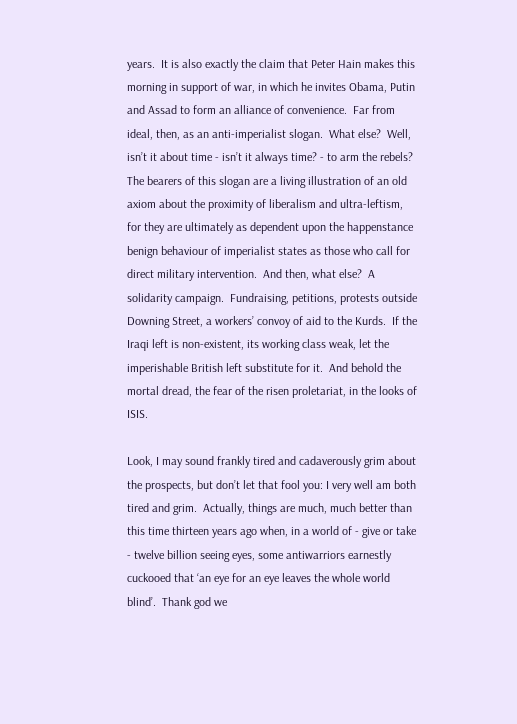years.  It is also exactly the claim that Peter Hain makes this morning in support of war, in which he invites Obama, Putin and Assad to form an alliance of convenience.  Far from ideal, then, as an anti-imperialist slogan.  What else?  Well, isn’t it about time - isn’t it always time? - to arm the rebels?  The bearers of this slogan are a living illustration of an old axiom about the proximity of liberalism and ultra-leftism, for they are ultimately as dependent upon the happenstance benign behaviour of imperialist states as those who call for direct military intervention.  And then, what else?  A solidarity campaign.  Fundraising, petitions, protests outside Downing Street, a workers’ convoy of aid to the Kurds.  If the Iraqi left is non-existent, its working class weak, let the imperishable British left substitute for it.  And behold the mortal dread, the fear of the risen proletariat, in the looks of ISIS.

Look, I may sound frankly tired and cadaverously grim about the prospects, but don’t let that fool you: I very well am both tired and grim.  Actually, things are much, much better than this time thirteen years ago when, in a world of - give or take - twelve billion seeing eyes, some antiwarriors earnestly cuckooed that ‘an eye for an eye leaves the whole world blind’.  Thank god we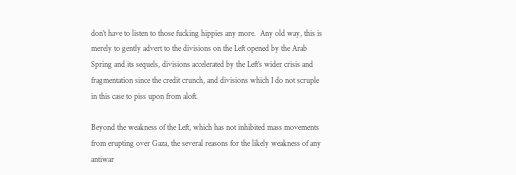don’t have to listen to those fucking hippies any more.  Any old way, this is merely to gently advert to the divisions on the Left opened by the Arab Spring and its sequels, divisions accelerated by the Left’s wider crisis and fragmentation since the credit crunch, and divisions which I do not scruple in this case to piss upon from aloft.

Beyond the weakness of the Left, which has not inhibited mass movements from erupting over Gaza, the several reasons for the likely weakness of any antiwar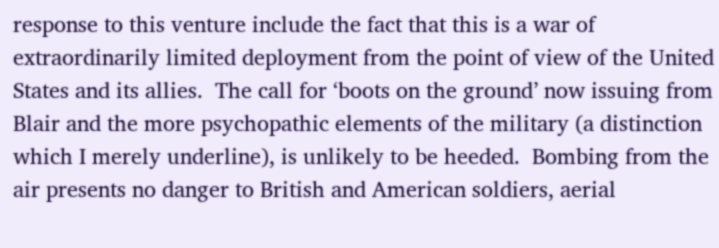response to this venture include the fact that this is a war of extraordinarily limited deployment from the point of view of the United States and its allies.  The call for ‘boots on the ground’ now issuing from Blair and the more psychopathic elements of the military (a distinction which I merely underline), is unlikely to be heeded.  Bombing from the air presents no danger to British and American soldiers, aerial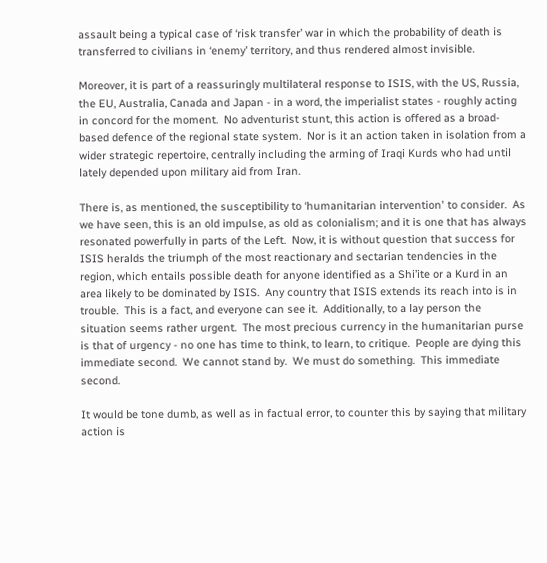assault being a typical case of ‘risk transfer’ war in which the probability of death is transferred to civilians in ‘enemy’ territory, and thus rendered almost invisible.

Moreover, it is part of a reassuringly multilateral response to ISIS, with the US, Russia, the EU, Australia, Canada and Japan - in a word, the imperialist states - roughly acting in concord for the moment.  No adventurist stunt, this action is offered as a broad-based defence of the regional state system.  Nor is it an action taken in isolation from a wider strategic repertoire, centrally including the arming of Iraqi Kurds who had until lately depended upon military aid from Iran.

There is, as mentioned, the susceptibility to ‘humanitarian intervention' to consider.  As we have seen, this is an old impulse, as old as colonialism; and it is one that has always resonated powerfully in parts of the Left.  Now, it is without question that success for ISIS heralds the triumph of the most reactionary and sectarian tendencies in the region, which entails possible death for anyone identified as a Shi’ite or a Kurd in an area likely to be dominated by ISIS.  Any country that ISIS extends its reach into is in trouble.  This is a fact, and everyone can see it.  Additionally, to a lay person the situation seems rather urgent.  The most precious currency in the humanitarian purse is that of urgency - no one has time to think, to learn, to critique.  People are dying this immediate second.  We cannot stand by.  We must do something.  This immediate second.

It would be tone dumb, as well as in factual error, to counter this by saying that military action is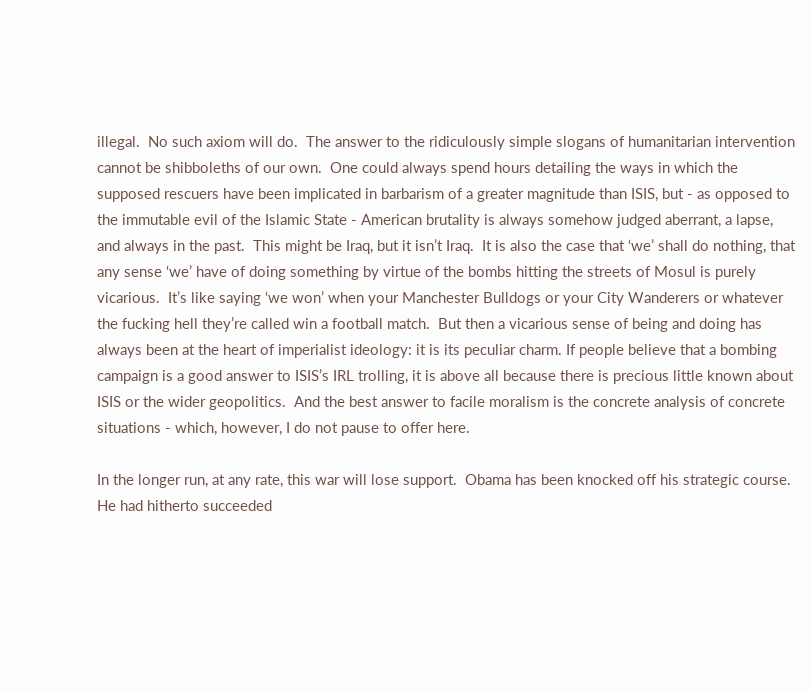illegal.  No such axiom will do.  The answer to the ridiculously simple slogans of humanitarian intervention cannot be shibboleths of our own.  One could always spend hours detailing the ways in which the supposed rescuers have been implicated in barbarism of a greater magnitude than ISIS, but - as opposed to the immutable evil of the Islamic State - American brutality is always somehow judged aberrant, a lapse, and always in the past.  This might be Iraq, but it isn’t Iraq.  It is also the case that ‘we’ shall do nothing, that any sense ‘we’ have of doing something by virtue of the bombs hitting the streets of Mosul is purely vicarious.  It’s like saying ‘we won’ when your Manchester Bulldogs or your City Wanderers or whatever the fucking hell they’re called win a football match.  But then a vicarious sense of being and doing has always been at the heart of imperialist ideology: it is its peculiar charm. If people believe that a bombing campaign is a good answer to ISIS’s IRL trolling, it is above all because there is precious little known about ISIS or the wider geopolitics.  And the best answer to facile moralism is the concrete analysis of concrete situations - which, however, I do not pause to offer here.

In the longer run, at any rate, this war will lose support.  Obama has been knocked off his strategic course.  He had hitherto succeeded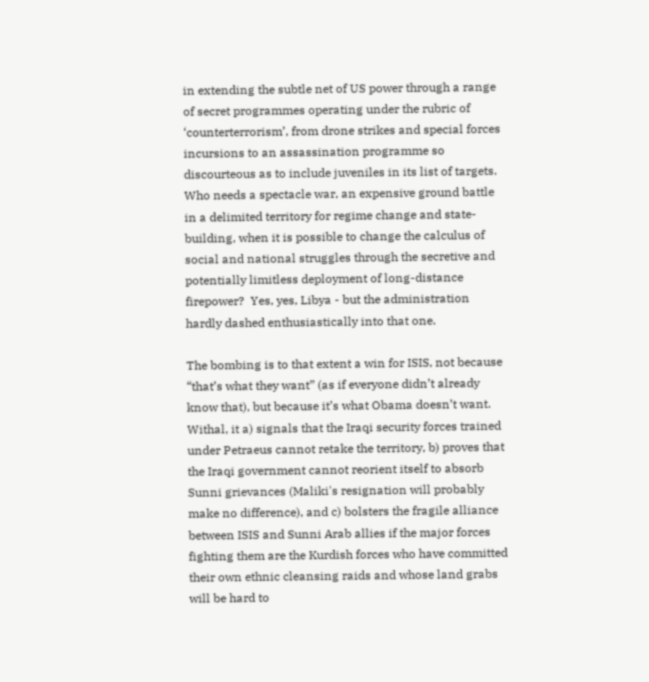in extending the subtle net of US power through a range of secret programmes operating under the rubric of ‘counterterrorism’, from drone strikes and special forces incursions to an assassination programme so discourteous as to include juveniles in its list of targets.  Who needs a spectacle war, an expensive ground battle in a delimited territory for regime change and state-building, when it is possible to change the calculus of social and national struggles through the secretive and potentially limitless deployment of long-distance firepower?  Yes, yes, Libya - but the administration hardly dashed enthusiastically into that one.

The bombing is to that extent a win for ISIS, not because “that’s what they want” (as if everyone didn’t already know that), but because it’s what Obama doesn’t want.  Withal, it a) signals that the Iraqi security forces trained under Petraeus cannot retake the territory, b) proves that the Iraqi government cannot reorient itself to absorb Sunni grievances (Maliki's resignation will probably make no difference), and c) bolsters the fragile alliance between ISIS and Sunni Arab allies if the major forces fighting them are the Kurdish forces who have committed their own ethnic cleansing raids and whose land grabs will be hard to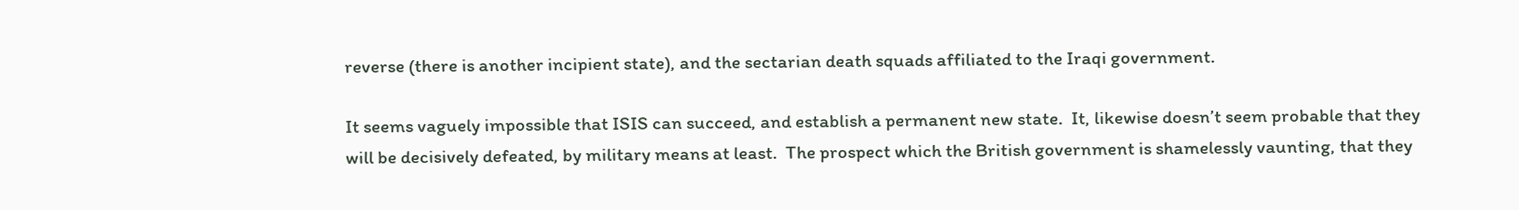reverse (there is another incipient state), and the sectarian death squads affiliated to the Iraqi government.

It seems vaguely impossible that ISIS can succeed, and establish a permanent new state.  It, likewise doesn’t seem probable that they will be decisively defeated, by military means at least.  The prospect which the British government is shamelessly vaunting, that they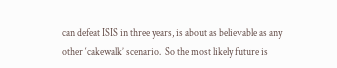can defeat ISIS in three years, is about as believable as any other ‘cakewalk’ scenario.  So the most likely future is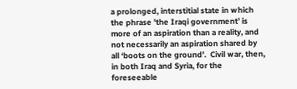a prolonged, interstitial state in which the phrase 'the Iraqi government’ is more of an aspiration than a reality, and not necessarily an aspiration shared by all ‘boots on the ground’.  Civil war, then, in both Iraq and Syria, for the foreseeable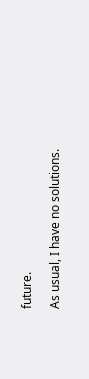future.

As usual, I have no solutions.